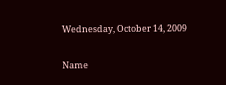Wednesday, October 14, 2009

Name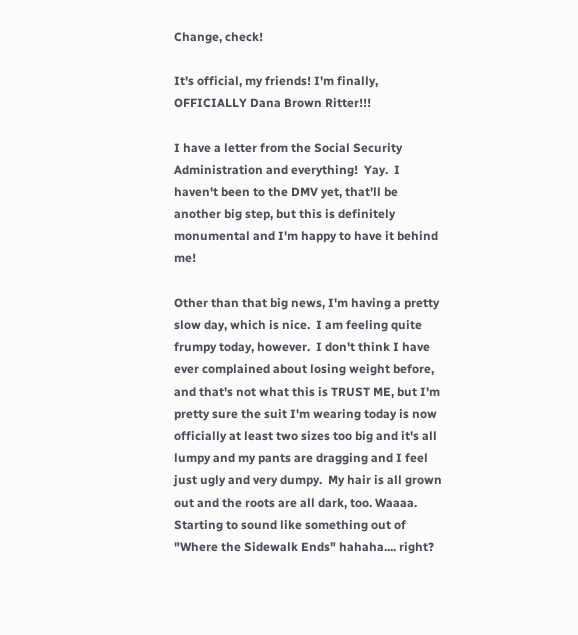Change, check!

It's official, my friends! I'm finally, OFFICIALLY Dana Brown Ritter!!!

I have a letter from the Social Security Administration and everything!  Yay.  I haven't been to the DMV yet, that'll be another big step, but this is definitely monumental and I'm happy to have it behind me!

Other than that big news, I'm having a pretty slow day, which is nice.  I am feeling quite frumpy today, however.  I don't think I have ever complained about losing weight before, and that's not what this is TRUST ME, but I'm pretty sure the suit I'm wearing today is now officially at least two sizes too big and it's all lumpy and my pants are dragging and I feel just ugly and very dumpy.  My hair is all grown out and the roots are all dark, too. Waaaa.  Starting to sound like something out of "Where the Sidewalk Ends" hahaha.... right?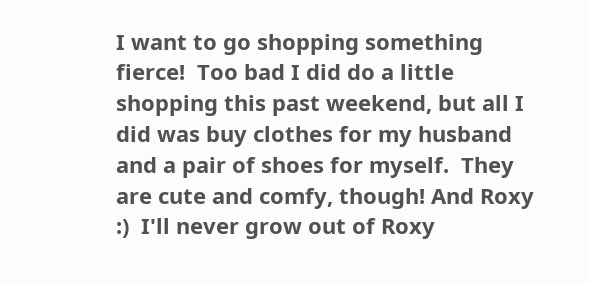I want to go shopping something fierce!  Too bad I did do a little shopping this past weekend, but all I did was buy clothes for my husband and a pair of shoes for myself.  They are cute and comfy, though! And Roxy :)  I'll never grow out of Roxy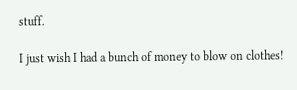stuff.

I just wish I had a bunch of money to blow on clothes!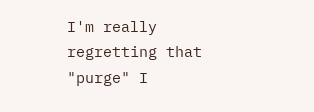I'm really regretting that "purge" I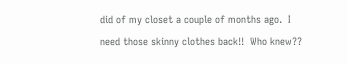did of my closet a couple of months ago.  I need those skinny clothes back!!  Who knew??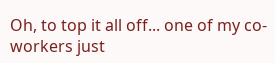Oh, to top it all off... one of my co-workers just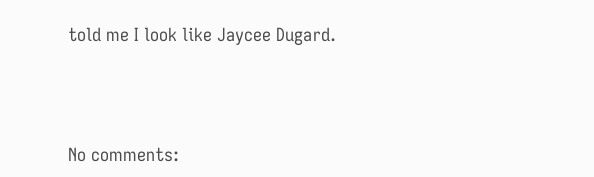told me I look like Jaycee Dugard.



No comments: